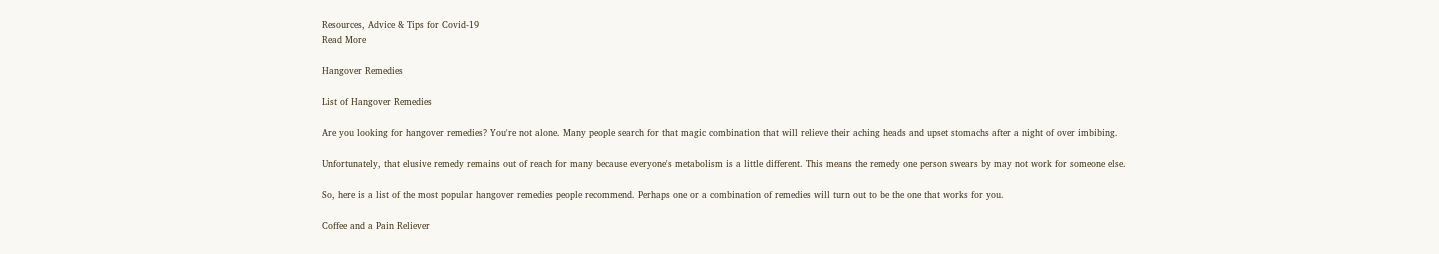Resources, Advice & Tips for Covid-19
Read More

Hangover Remedies

List of Hangover Remedies

Are you looking for hangover remedies? You're not alone. Many people search for that magic combination that will relieve their aching heads and upset stomachs after a night of over imbibing.

Unfortunately, that elusive remedy remains out of reach for many because everyone's metabolism is a little different. This means the remedy one person swears by may not work for someone else.

So, here is a list of the most popular hangover remedies people recommend. Perhaps one or a combination of remedies will turn out to be the one that works for you.

Coffee and a Pain Reliever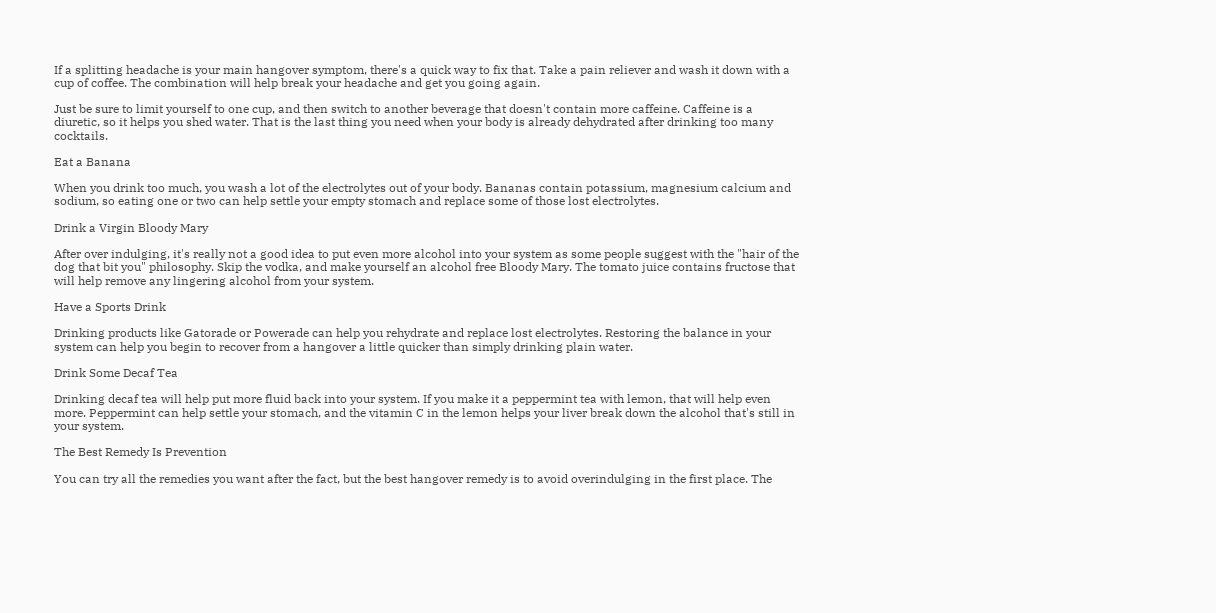If a splitting headache is your main hangover symptom, there's a quick way to fix that. Take a pain reliever and wash it down with a cup of coffee. The combination will help break your headache and get you going again.

Just be sure to limit yourself to one cup, and then switch to another beverage that doesn't contain more caffeine. Caffeine is a diuretic, so it helps you shed water. That is the last thing you need when your body is already dehydrated after drinking too many cocktails.

Eat a Banana

When you drink too much, you wash a lot of the electrolytes out of your body. Bananas contain potassium, magnesium calcium and sodium, so eating one or two can help settle your empty stomach and replace some of those lost electrolytes.

Drink a Virgin Bloody Mary

After over indulging, it's really not a good idea to put even more alcohol into your system as some people suggest with the "hair of the dog that bit you" philosophy. Skip the vodka, and make yourself an alcohol free Bloody Mary. The tomato juice contains fructose that will help remove any lingering alcohol from your system.

Have a Sports Drink

Drinking products like Gatorade or Powerade can help you rehydrate and replace lost electrolytes. Restoring the balance in your system can help you begin to recover from a hangover a little quicker than simply drinking plain water.

Drink Some Decaf Tea

Drinking decaf tea will help put more fluid back into your system. If you make it a peppermint tea with lemon, that will help even more. Peppermint can help settle your stomach, and the vitamin C in the lemon helps your liver break down the alcohol that's still in your system.

The Best Remedy Is Prevention

You can try all the remedies you want after the fact, but the best hangover remedy is to avoid overindulging in the first place. The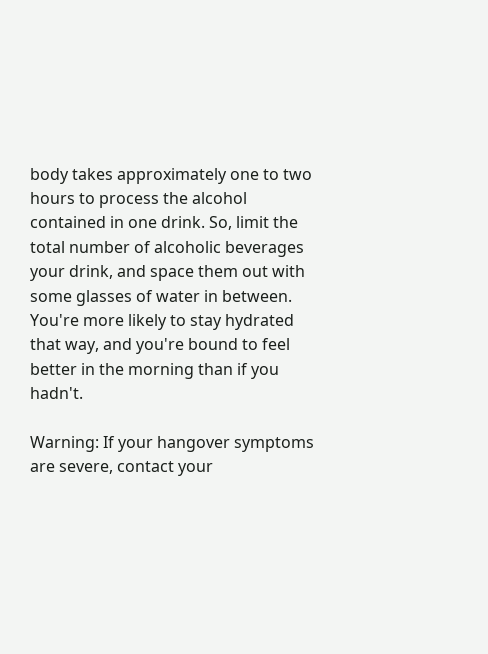body takes approximately one to two hours to process the alcohol contained in one drink. So, limit the total number of alcoholic beverages your drink, and space them out with some glasses of water in between. You're more likely to stay hydrated that way, and you're bound to feel better in the morning than if you hadn't.

Warning: If your hangover symptoms are severe, contact your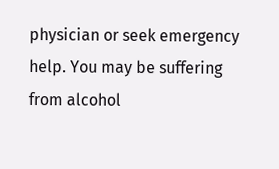physician or seek emergency help. You may be suffering from alcohol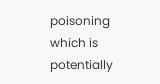poisoning which is potentially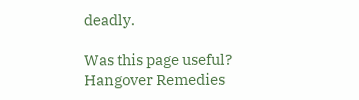deadly.

Was this page useful?
Hangover Remedies